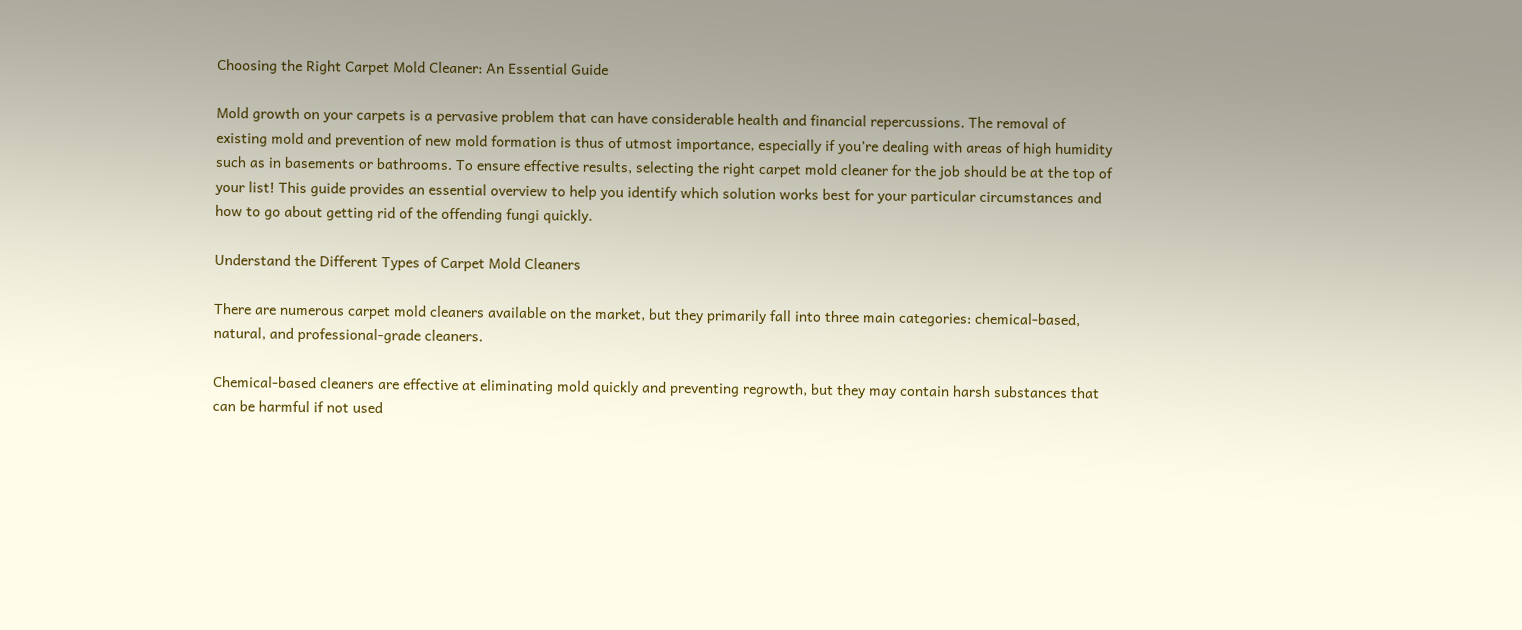Choosing the Right Carpet Mold Cleaner: An Essential Guide

Mold growth on your carpets is a pervasive problem that can have considerable health and financial repercussions. The removal of existing mold and prevention of new mold formation is thus of utmost importance, especially if you’re dealing with areas of high humidity such as in basements or bathrooms. To ensure effective results, selecting the right carpet mold cleaner for the job should be at the top of your list! This guide provides an essential overview to help you identify which solution works best for your particular circumstances and how to go about getting rid of the offending fungi quickly.

Understand the Different Types of Carpet Mold Cleaners

There are numerous carpet mold cleaners available on the market, but they primarily fall into three main categories: chemical-based, natural, and professional-grade cleaners.

Chemical-based cleaners are effective at eliminating mold quickly and preventing regrowth, but they may contain harsh substances that can be harmful if not used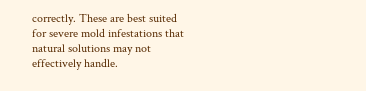correctly. These are best suited for severe mold infestations that natural solutions may not effectively handle.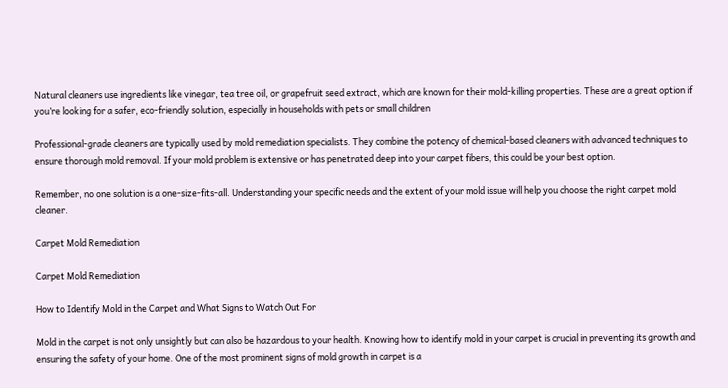Natural cleaners use ingredients like vinegar, tea tree oil, or grapefruit seed extract, which are known for their mold-killing properties. These are a great option if you’re looking for a safer, eco-friendly solution, especially in households with pets or small children

Professional-grade cleaners are typically used by mold remediation specialists. They combine the potency of chemical-based cleaners with advanced techniques to ensure thorough mold removal. If your mold problem is extensive or has penetrated deep into your carpet fibers, this could be your best option.

Remember, no one solution is a one-size-fits-all. Understanding your specific needs and the extent of your mold issue will help you choose the right carpet mold cleaner.

Carpet Mold Remediation

Carpet Mold Remediation

How to Identify Mold in the Carpet and What Signs to Watch Out For

Mold in the carpet is not only unsightly but can also be hazardous to your health. Knowing how to identify mold in your carpet is crucial in preventing its growth and ensuring the safety of your home. One of the most prominent signs of mold growth in carpet is a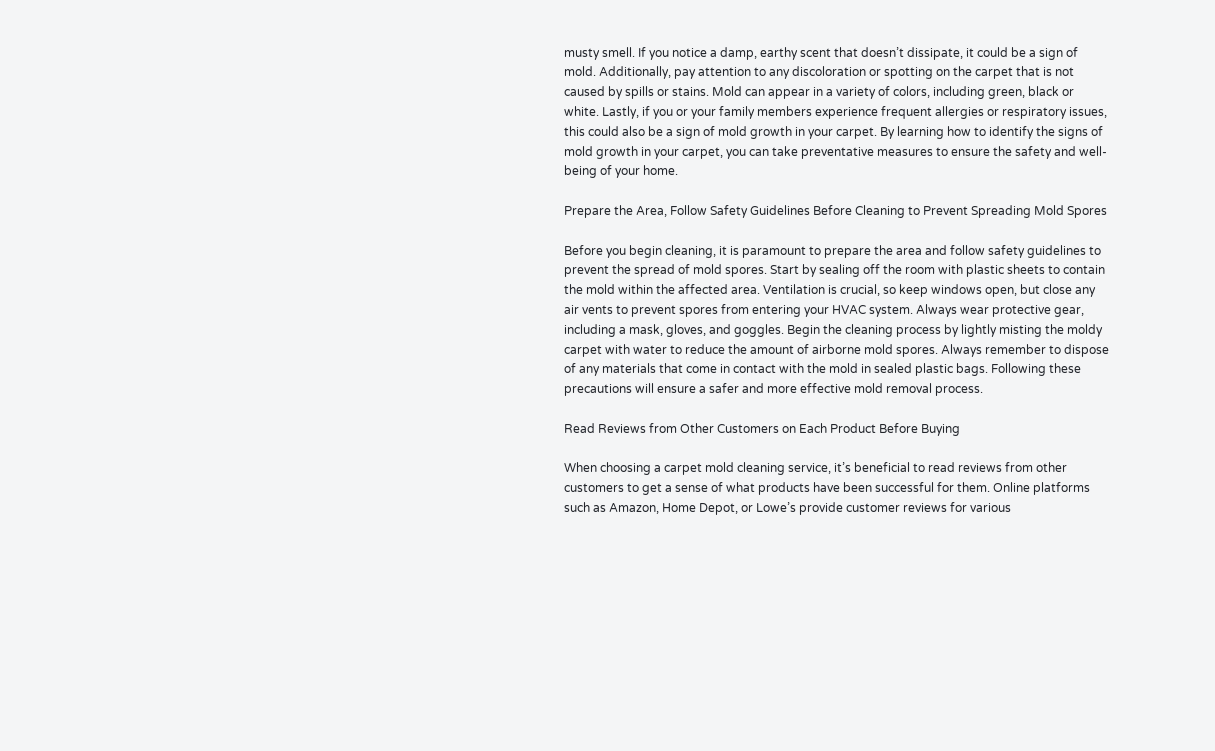musty smell. If you notice a damp, earthy scent that doesn’t dissipate, it could be a sign of mold. Additionally, pay attention to any discoloration or spotting on the carpet that is not caused by spills or stains. Mold can appear in a variety of colors, including green, black or white. Lastly, if you or your family members experience frequent allergies or respiratory issues, this could also be a sign of mold growth in your carpet. By learning how to identify the signs of mold growth in your carpet, you can take preventative measures to ensure the safety and well-being of your home.

Prepare the Area, Follow Safety Guidelines Before Cleaning to Prevent Spreading Mold Spores

Before you begin cleaning, it is paramount to prepare the area and follow safety guidelines to prevent the spread of mold spores. Start by sealing off the room with plastic sheets to contain the mold within the affected area. Ventilation is crucial, so keep windows open, but close any air vents to prevent spores from entering your HVAC system. Always wear protective gear, including a mask, gloves, and goggles. Begin the cleaning process by lightly misting the moldy carpet with water to reduce the amount of airborne mold spores. Always remember to dispose of any materials that come in contact with the mold in sealed plastic bags. Following these precautions will ensure a safer and more effective mold removal process.

Read Reviews from Other Customers on Each Product Before Buying

When choosing a carpet mold cleaning service, it’s beneficial to read reviews from other customers to get a sense of what products have been successful for them. Online platforms such as Amazon, Home Depot, or Lowe’s provide customer reviews for various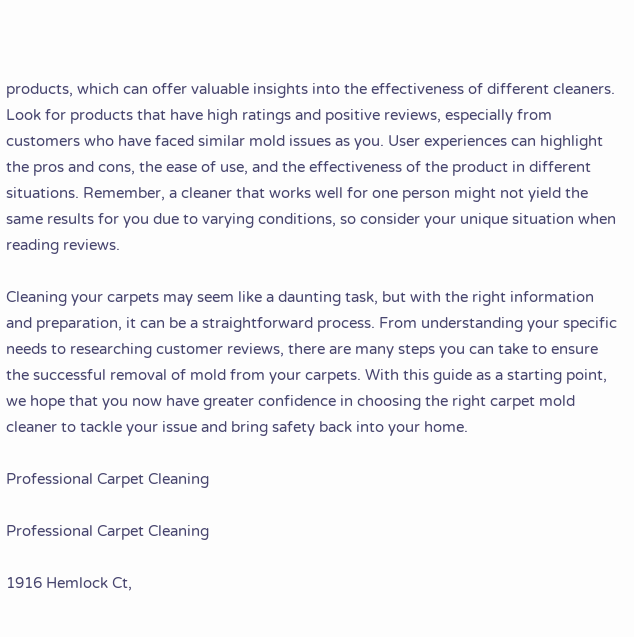products, which can offer valuable insights into the effectiveness of different cleaners. Look for products that have high ratings and positive reviews, especially from customers who have faced similar mold issues as you. User experiences can highlight the pros and cons, the ease of use, and the effectiveness of the product in different situations. Remember, a cleaner that works well for one person might not yield the same results for you due to varying conditions, so consider your unique situation when reading reviews.

Cleaning your carpets may seem like a daunting task, but with the right information and preparation, it can be a straightforward process. From understanding your specific needs to researching customer reviews, there are many steps you can take to ensure the successful removal of mold from your carpets. With this guide as a starting point, we hope that you now have greater confidence in choosing the right carpet mold cleaner to tackle your issue and bring safety back into your home.

Professional Carpet Cleaning

Professional Carpet Cleaning

1916 Hemlock Ct,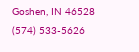Goshen, IN 46528
(574) 533-5626